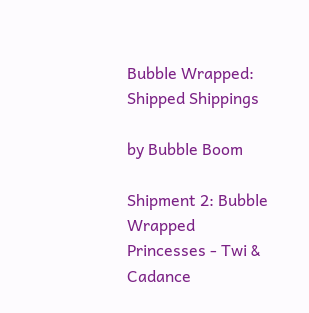Bubble Wrapped: Shipped Shippings

by Bubble Boom

Shipment 2: Bubble Wrapped Princesses - Twi & Cadance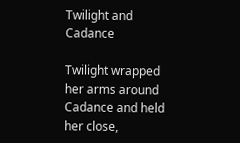Twilight and Cadance

Twilight wrapped her arms around Cadance and held her close,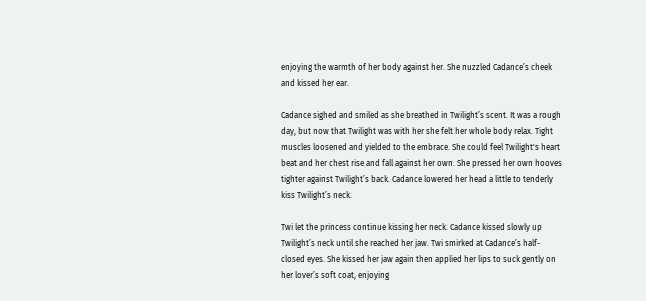enjoying the warmth of her body against her. She nuzzled Cadance’s cheek and kissed her ear.

Cadance sighed and smiled as she breathed in Twilight’s scent. It was a rough day, but now that Twilight was with her she felt her whole body relax. Tight muscles loosened and yielded to the embrace. She could feel Twilight's heart beat and her chest rise and fall against her own. She pressed her own hooves tighter against Twilight’s back. Cadance lowered her head a little to tenderly kiss Twilight’s neck.

Twi let the princess continue kissing her neck. Cadance kissed slowly up Twilight’s neck until she reached her jaw. Twi smirked at Cadance’s half-closed eyes. She kissed her jaw again then applied her lips to suck gently on her lover’s soft coat, enjoying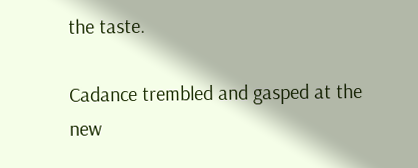the taste.

Cadance trembled and gasped at the new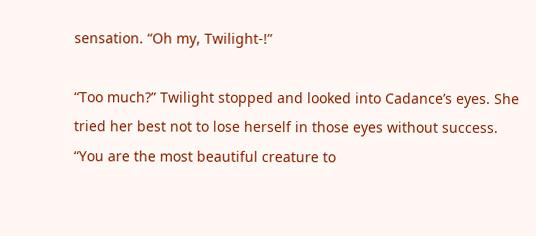sensation. “Oh my, Twilight-!”

“Too much?” Twilight stopped and looked into Cadance’s eyes. She tried her best not to lose herself in those eyes without success. “You are the most beautiful creature to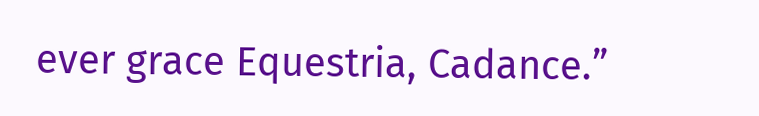ever grace Equestria, Cadance.”